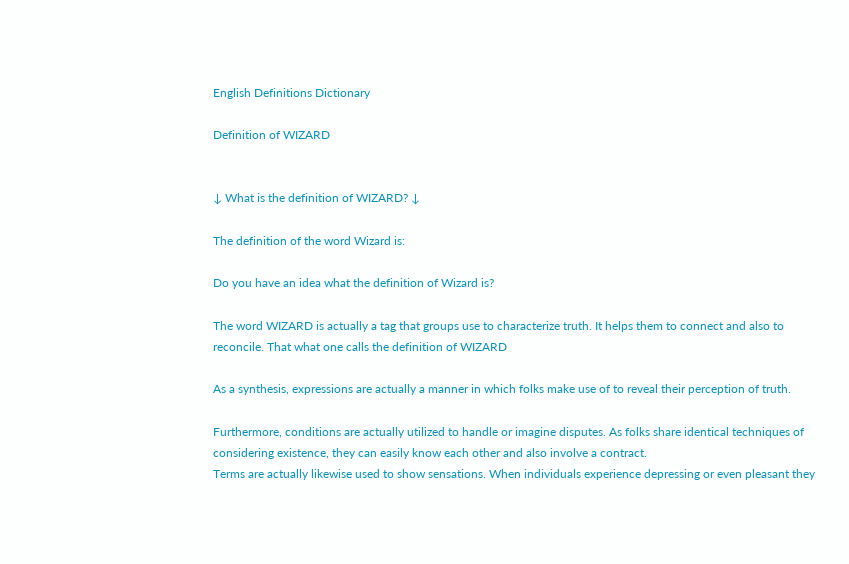English Definitions Dictionary

Definition of WIZARD


↓ What is the definition of WIZARD? ↓

The definition of the word Wizard is:

Do you have an idea what the definition of Wizard is?

The word WIZARD is actually a tag that groups use to characterize truth. It helps them to connect and also to reconcile. That what one calls the definition of WIZARD

As a synthesis, expressions are actually a manner in which folks make use of to reveal their perception of truth.

Furthermore, conditions are actually utilized to handle or imagine disputes. As folks share identical techniques of considering existence, they can easily know each other and also involve a contract.
Terms are actually likewise used to show sensations. When individuals experience depressing or even pleasant they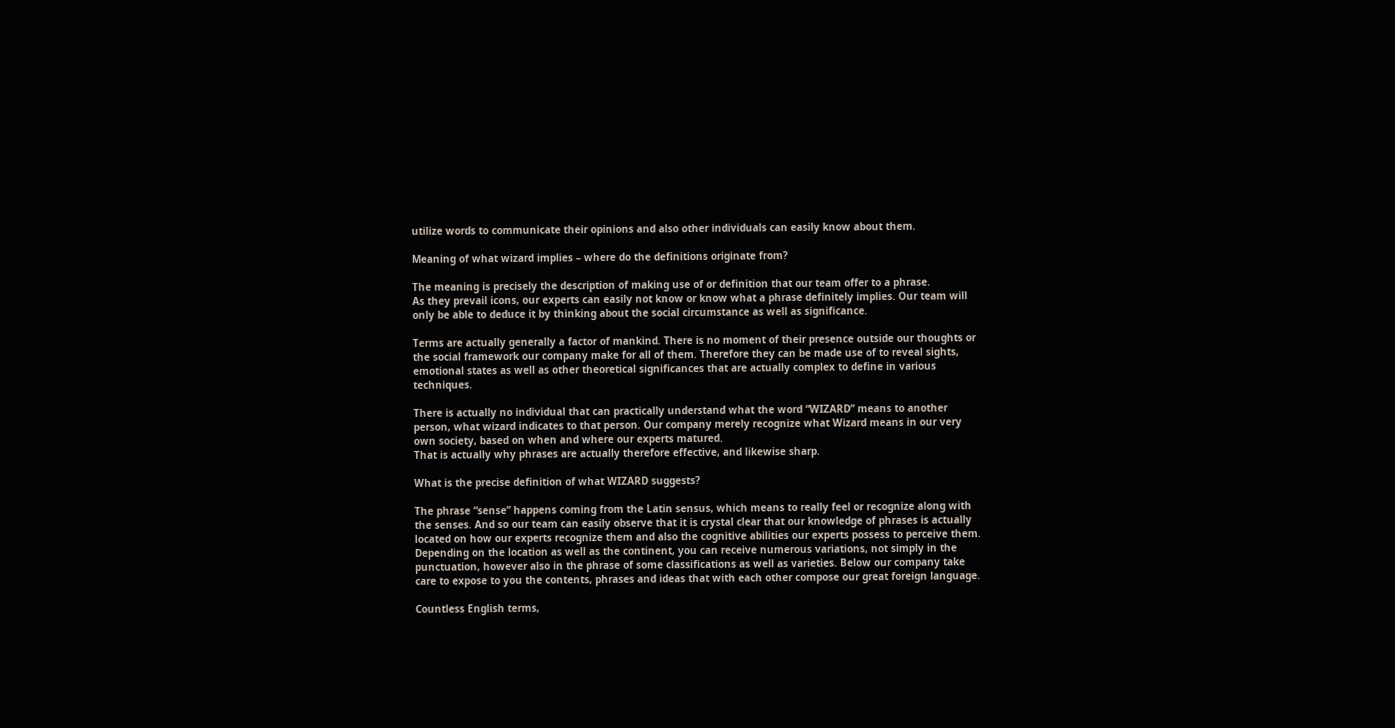utilize words to communicate their opinions and also other individuals can easily know about them.

Meaning of what wizard implies – where do the definitions originate from?

The meaning is precisely the description of making use of or definition that our team offer to a phrase.
As they prevail icons, our experts can easily not know or know what a phrase definitely implies. Our team will only be able to deduce it by thinking about the social circumstance as well as significance.

Terms are actually generally a factor of mankind. There is no moment of their presence outside our thoughts or the social framework our company make for all of them. Therefore they can be made use of to reveal sights, emotional states as well as other theoretical significances that are actually complex to define in various techniques.

There is actually no individual that can practically understand what the word “WIZARD” means to another person, what wizard indicates to that person. Our company merely recognize what Wizard means in our very own society, based on when and where our experts matured.
That is actually why phrases are actually therefore effective, and likewise sharp.

What is the precise definition of what WIZARD suggests?

The phrase “sense” happens coming from the Latin sensus, which means to really feel or recognize along with the senses. And so our team can easily observe that it is crystal clear that our knowledge of phrases is actually located on how our experts recognize them and also the cognitive abilities our experts possess to perceive them.
Depending on the location as well as the continent, you can receive numerous variations, not simply in the punctuation, however also in the phrase of some classifications as well as varieties. Below our company take care to expose to you the contents, phrases and ideas that with each other compose our great foreign language.

Countless English terms,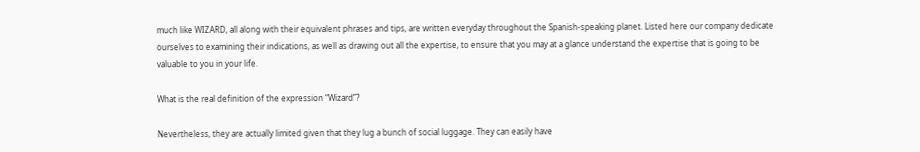much like WIZARD, all along with their equivalent phrases and tips, are written everyday throughout the Spanish-speaking planet. Listed here our company dedicate ourselves to examining their indications, as well as drawing out all the expertise, to ensure that you may at a glance understand the expertise that is going to be valuable to you in your life.

What is the real definition of the expression “Wizard”?

Nevertheless, they are actually limited given that they lug a bunch of social luggage. They can easily have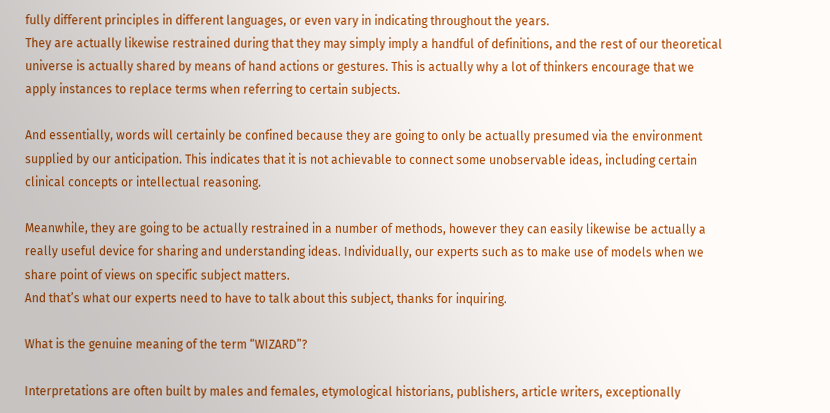fully different principles in different languages, or even vary in indicating throughout the years.
They are actually likewise restrained during that they may simply imply a handful of definitions, and the rest of our theoretical universe is actually shared by means of hand actions or gestures. This is actually why a lot of thinkers encourage that we apply instances to replace terms when referring to certain subjects.

And essentially, words will certainly be confined because they are going to only be actually presumed via the environment supplied by our anticipation. This indicates that it is not achievable to connect some unobservable ideas, including certain clinical concepts or intellectual reasoning.

Meanwhile, they are going to be actually restrained in a number of methods, however they can easily likewise be actually a really useful device for sharing and understanding ideas. Individually, our experts such as to make use of models when we share point of views on specific subject matters.
And that’s what our experts need to have to talk about this subject, thanks for inquiring.

What is the genuine meaning of the term “WIZARD”?

Interpretations are often built by males and females, etymological historians, publishers, article writers, exceptionally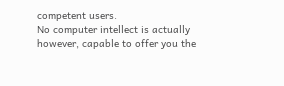competent users.
No computer intellect is actually however, capable to offer you the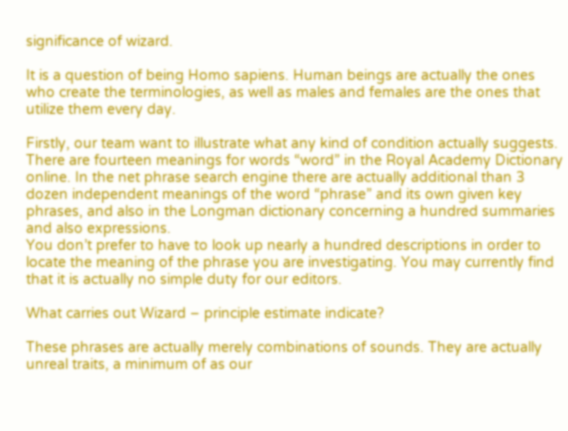significance of wizard.

It is a question of being Homo sapiens. Human beings are actually the ones who create the terminologies, as well as males and females are the ones that utilize them every day.

Firstly, our team want to illustrate what any kind of condition actually suggests. There are fourteen meanings for words “word” in the Royal Academy Dictionary online. In the net phrase search engine there are actually additional than 3 dozen independent meanings of the word “phrase” and its own given key phrases, and also in the Longman dictionary concerning a hundred summaries and also expressions.
You don’t prefer to have to look up nearly a hundred descriptions in order to locate the meaning of the phrase you are investigating. You may currently find that it is actually no simple duty for our editors.

What carries out Wizard – principle estimate indicate?

These phrases are actually merely combinations of sounds. They are actually unreal traits, a minimum of as our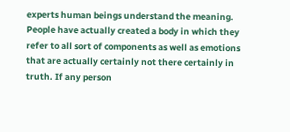experts human beings understand the meaning. People have actually created a body in which they refer to all sort of components as well as emotions that are actually certainly not there certainly in truth. If any person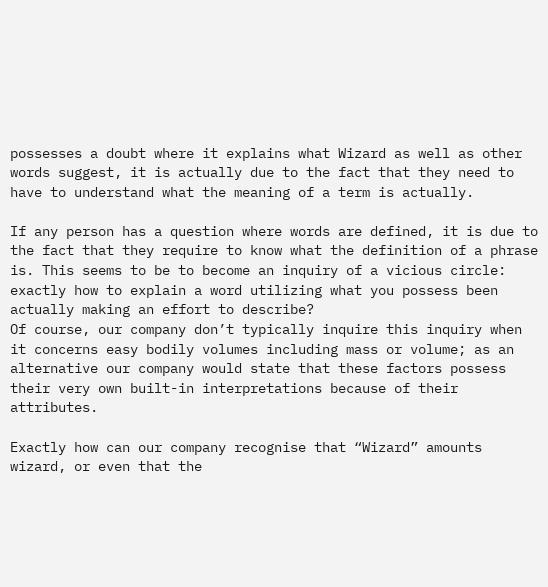possesses a doubt where it explains what Wizard as well as other words suggest, it is actually due to the fact that they need to have to understand what the meaning of a term is actually.

If any person has a question where words are defined, it is due to the fact that they require to know what the definition of a phrase is. This seems to be to become an inquiry of a vicious circle: exactly how to explain a word utilizing what you possess been actually making an effort to describe?
Of course, our company don’t typically inquire this inquiry when it concerns easy bodily volumes including mass or volume; as an alternative our company would state that these factors possess their very own built-in interpretations because of their attributes.

Exactly how can our company recognise that “Wizard” amounts wizard, or even that the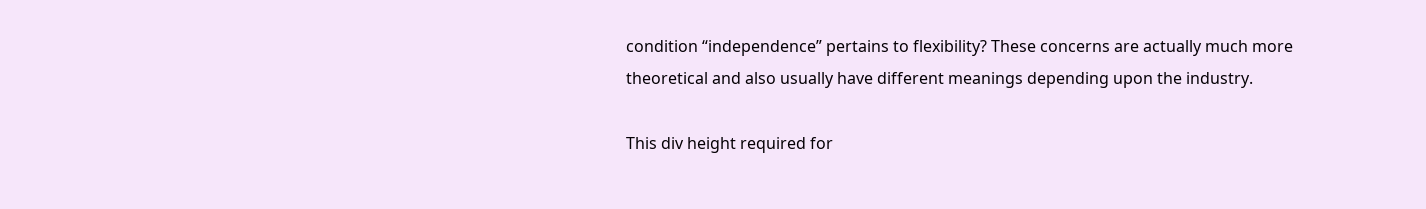condition “independence” pertains to flexibility? These concerns are actually much more theoretical and also usually have different meanings depending upon the industry.

This div height required for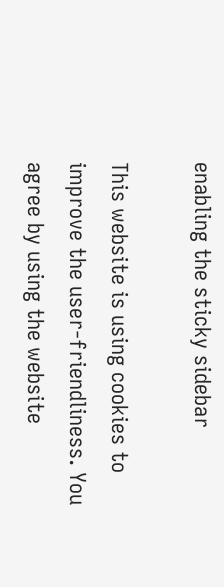enabling the sticky sidebar

This website is using cookies to improve the user-friendliness. You agree by using the website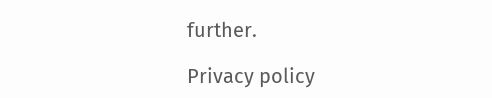further.

Privacy policy